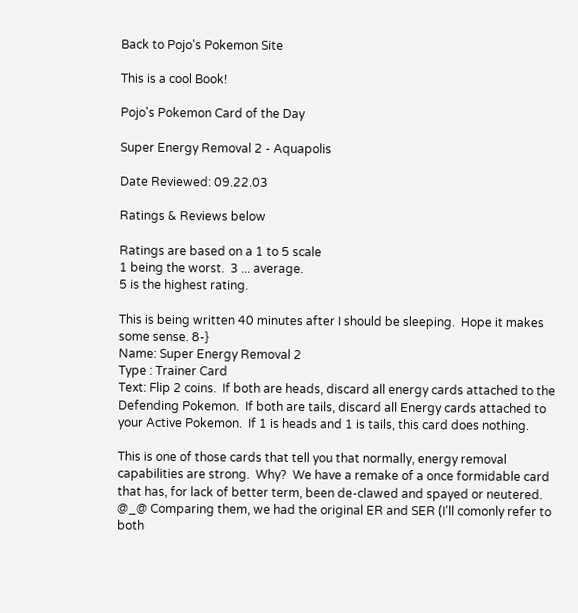Back to Pojo's Pokemon Site

This is a cool Book!

Pojo's Pokemon Card of the Day

Super Energy Removal 2 - Aquapolis

Date Reviewed: 09.22.03

Ratings & Reviews below

Ratings are based on a 1 to 5 scale
1 being the worst.  3 ... average.
5 is the highest rating.

This is being written 40 minutes after I should be sleeping.  Hope it makes some sense. 8-}
Name: Super Energy Removal 2
Type : Trainer Card
Text: Flip 2 coins.  If both are heads, discard all energy cards attached to the Defending Pokemon.  If both are tails, discard all Energy cards attached to your Active Pokemon.  If 1 is heads and 1 is tails, this card does nothing.

This is one of those cards that tell you that normally, energy removal capabilities are strong.  Why?  We have a remake of a once formidable card that has, for lack of better term, been de-clawed and spayed or neutered. @_@ Comparing them, we had the original ER and SER (I'll comonly refer to both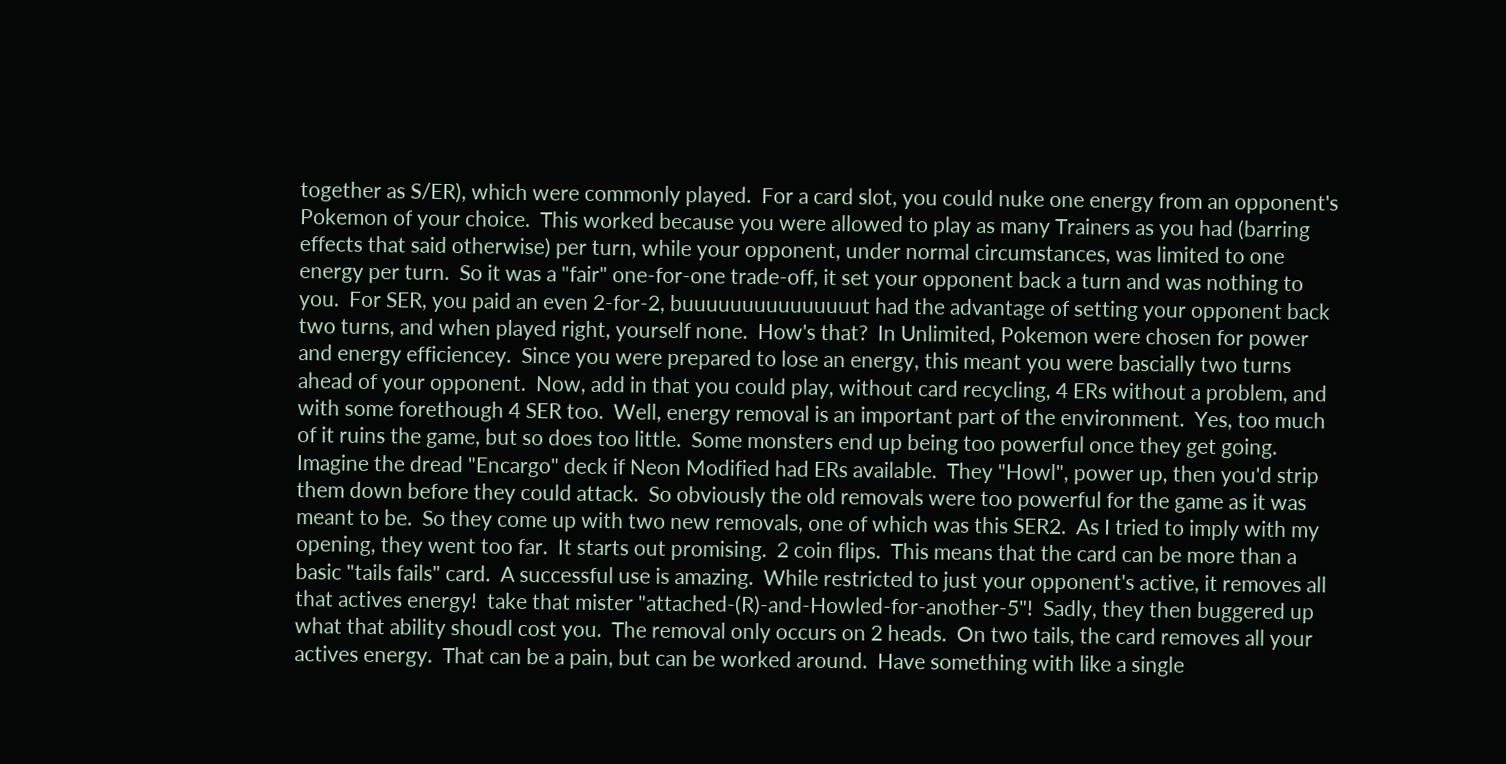together as S/ER), which were commonly played.  For a card slot, you could nuke one energy from an opponent's Pokemon of your choice.  This worked because you were allowed to play as many Trainers as you had (barring effects that said otherwise) per turn, while your opponent, under normal circumstances, was limited to one energy per turn.  So it was a "fair" one-for-one trade-off, it set your opponent back a turn and was nothing to you.  For SER, you paid an even 2-for-2, buuuuuuuuuuuuuuut had the advantage of setting your opponent back two turns, and when played right, yourself none.  How's that?  In Unlimited, Pokemon were chosen for power and energy efficiencey.  Since you were prepared to lose an energy, this meant you were bascially two turns ahead of your opponent.  Now, add in that you could play, without card recycling, 4 ERs without a problem, and with some forethough 4 SER too.  Well, energy removal is an important part of the environment.  Yes, too much of it ruins the game, but so does too little.  Some monsters end up being too powerful once they get going.  Imagine the dread "Encargo" deck if Neon Modified had ERs available.  They "Howl", power up, then you'd strip them down before they could attack.  So obviously the old removals were too powerful for the game as it was meant to be.  So they come up with two new removals, one of which was this SER2.  As I tried to imply with my opening, they went too far.  It starts out promising.  2 coin flips.  This means that the card can be more than a basic "tails fails" card.  A successful use is amazing.  While restricted to just your opponent's active, it removes all that actives energy!  take that mister "attached-(R)-and-Howled-for-another-5"!  Sadly, they then buggered up what that ability shoudl cost you.  The removal only occurs on 2 heads.  On two tails, the card removes all your actives energy.  That can be a pain, but can be worked around.  Have something with like a single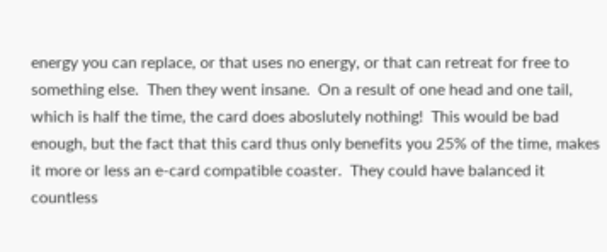energy you can replace, or that uses no energy, or that can retreat for free to something else.  Then they went insane.  On a result of one head and one tail, which is half the time, the card does aboslutely nothing!  This would be bad enough, but the fact that this card thus only benefits you 25% of the time, makes it more or less an e-card compatible coaster.  They could have balanced it countless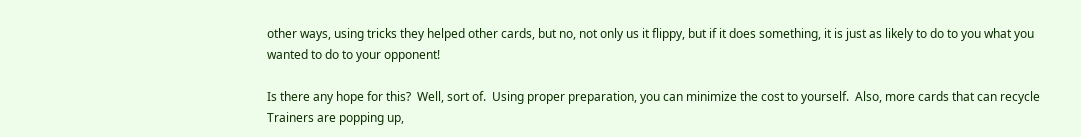other ways, using tricks they helped other cards, but no, not only us it flippy, but if it does something, it is just as likely to do to you what you wanted to do to your opponent!

Is there any hope for this?  Well, sort of.  Using proper preparation, you can minimize the cost to yourself.  Also, more cards that can recycle Trainers are popping up,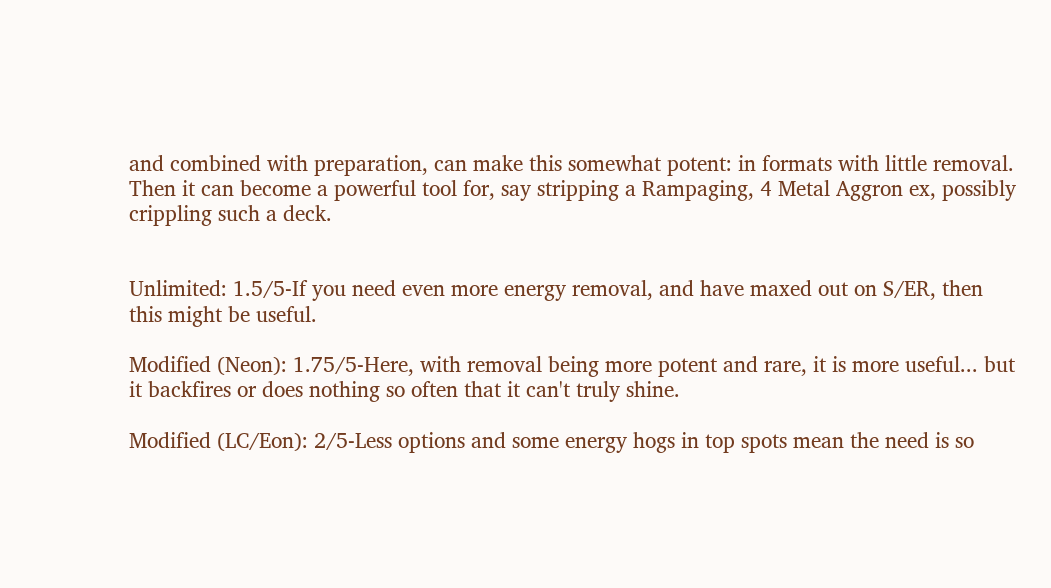and combined with preparation, can make this somewhat potent: in formats with little removal.  Then it can become a powerful tool for, say stripping a Rampaging, 4 Metal Aggron ex, possibly crippling such a deck.


Unlimited: 1.5/5-If you need even more energy removal, and have maxed out on S/ER, then this might be useful.

Modified (Neon): 1.75/5-Here, with removal being more potent and rare, it is more useful... but it backfires or does nothing so often that it can't truly shine.

Modified (LC/Eon): 2/5-Less options and some energy hogs in top spots mean the need is so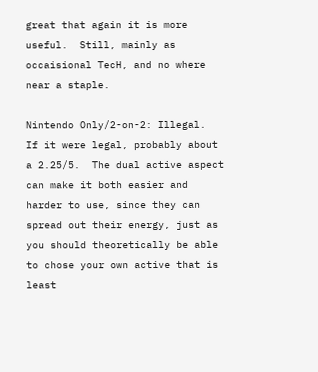great that again it is more useful.  Still, mainly as occaisional TecH, and no where near a staple.

Nintendo Only/2-on-2: Illegal.  If it were legal, probably about a 2.25/5.  The dual active aspect can make it both easier and harder to use, since they can spread out their energy, just as you should theoretically be able to chose your own active that is least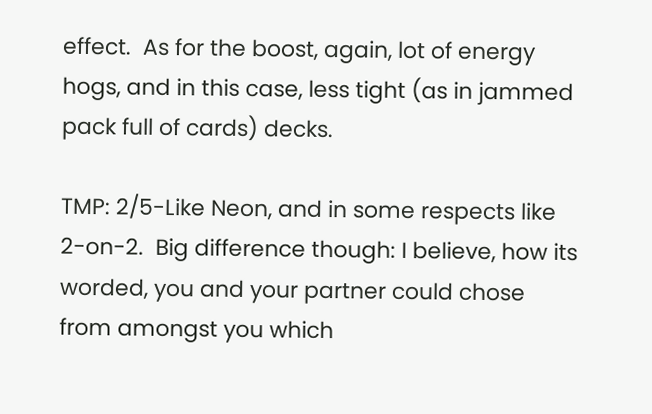effect.  As for the boost, again, lot of energy hogs, and in this case, less tight (as in jammed pack full of cards) decks.

TMP: 2/5-Like Neon, and in some respects like 2-on-2.  Big difference though: I believe, how its worded, you and your partner could chose from amongst you which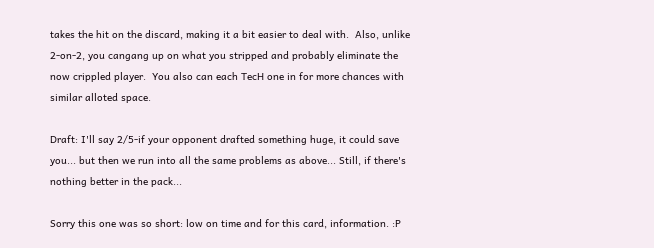takes the hit on the discard, making it a bit easier to deal with.  Also, unlike 2-on-2, you cangang up on what you stripped and probably eliminate the now crippled player.  You also can each TecH one in for more chances with similar alloted space.

Draft: I'll say 2/5-if your opponent drafted something huge, it could save you... but then we run into all the same problems as above... Still, if there's nothing better in the pack...

Sorry this one was so short: low on time and for this card, information. :P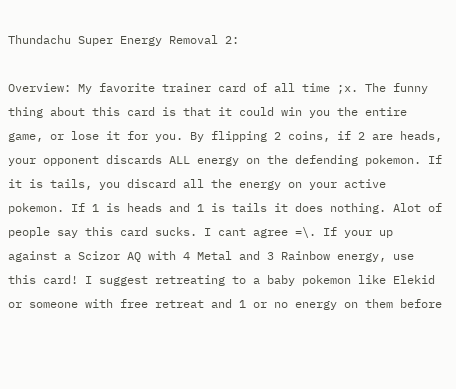Thundachu Super Energy Removal 2:

Overview: My favorite trainer card of all time ;x. The funny thing about this card is that it could win you the entire game, or lose it for you. By flipping 2 coins, if 2 are heads, your opponent discards ALL energy on the defending pokemon. If it is tails, you discard all the energy on your active pokemon. If 1 is heads and 1 is tails it does nothing. Alot of people say this card sucks. I cant agree =\. If your up against a Scizor AQ with 4 Metal and 3 Rainbow energy, use this card! I suggest retreating to a baby pokemon like Elekid or someone with free retreat and 1 or no energy on them before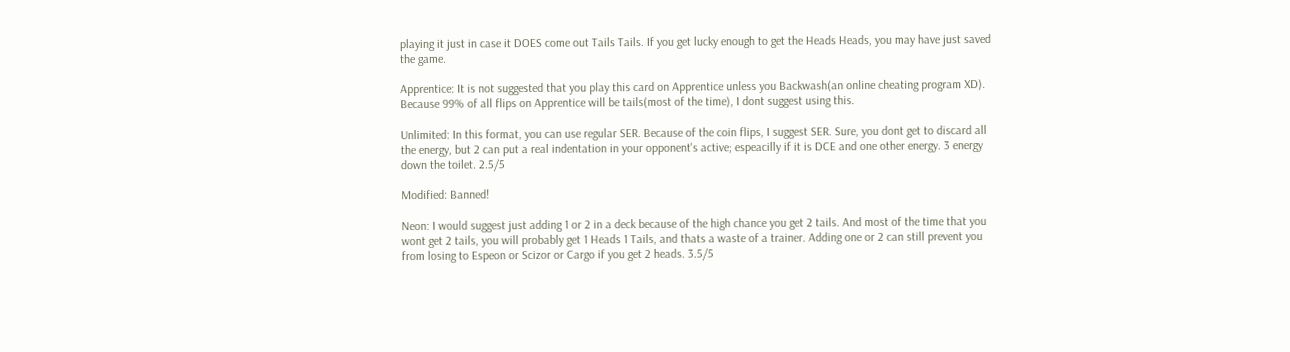playing it just in case it DOES come out Tails Tails. If you get lucky enough to get the Heads Heads, you may have just saved the game.

Apprentice: It is not suggested that you play this card on Apprentice unless you Backwash(an online cheating program XD). Because 99% of all flips on Apprentice will be tails(most of the time), I dont suggest using this.

Unlimited: In this format, you can use regular SER. Because of the coin flips, I suggest SER. Sure, you dont get to discard all the energy, but 2 can put a real indentation in your opponent's active; espeacilly if it is DCE and one other energy. 3 energy down the toilet. 2.5/5

Modified: Banned!

Neon: I would suggest just adding 1 or 2 in a deck because of the high chance you get 2 tails. And most of the time that you wont get 2 tails, you will probably get 1 Heads 1 Tails, and thats a waste of a trainer. Adding one or 2 can still prevent you from losing to Espeon or Scizor or Cargo if you get 2 heads. 3.5/5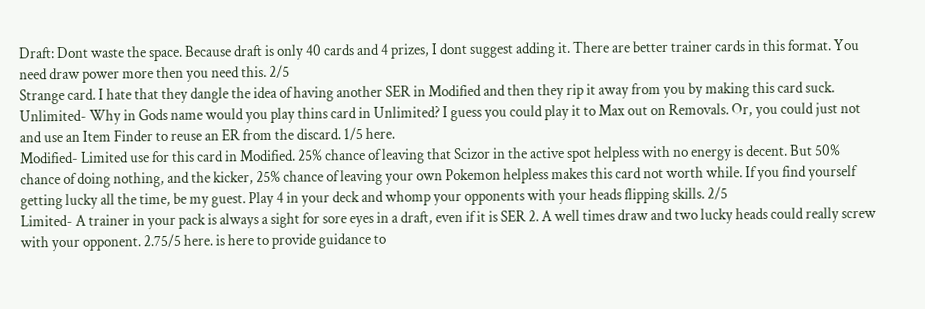Draft: Dont waste the space. Because draft is only 40 cards and 4 prizes, I dont suggest adding it. There are better trainer cards in this format. You need draw power more then you need this. 2/5
Strange card. I hate that they dangle the idea of having another SER in Modified and then they rip it away from you by making this card suck.
Unlimited- Why in Gods name would you play thins card in Unlimited? I guess you could play it to Max out on Removals. Or, you could just not and use an Item Finder to reuse an ER from the discard. 1/5 here.
Modified- Limited use for this card in Modified. 25% chance of leaving that Scizor in the active spot helpless with no energy is decent. But 50% chance of doing nothing, and the kicker, 25% chance of leaving your own Pokemon helpless makes this card not worth while. If you find yourself getting lucky all the time, be my guest. Play 4 in your deck and whomp your opponents with your heads flipping skills. 2/5
Limited- A trainer in your pack is always a sight for sore eyes in a draft, even if it is SER 2. A well times draw and two lucky heads could really screw with your opponent. 2.75/5 here. is here to provide guidance to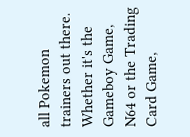all Pokemon trainers out there.  Whether it's the Gameboy Game, N64 or the Trading Card Game,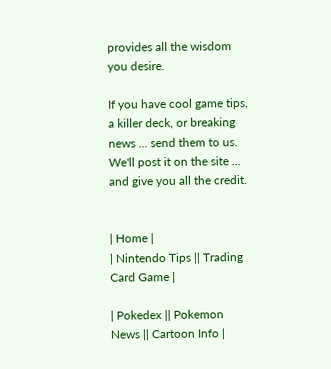provides all the wisdom you desire.

If you have cool game tips, a killer deck, or breaking news ... send them to us.  We'll post it on the site ... and give you all the credit.


| Home |
| Nintendo Tips || Trading Card Game |

| Pokedex || Pokemon News || Cartoon Info |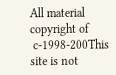All material copyright of
 c-1998-200This site is not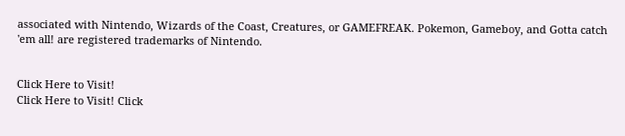associated with Nintendo, Wizards of the Coast, Creatures, or GAMEFREAK. Pokemon, Gameboy, and Gotta catch 'em all! are registered trademarks of Nintendo.


Click Here to Visit!
Click Here to Visit! Click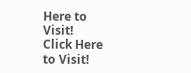Here to Visit!
Click Here to Visit!